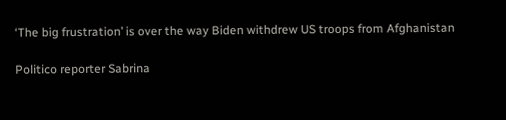‘The big frustration’ is over the way Biden withdrew US troops from Afghanistan

Politico reporter Sabrina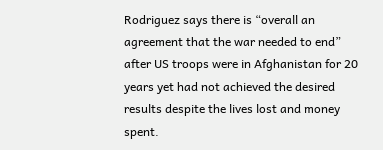Rodriguez says there is “overall an agreement that the war needed to end” after US troops were in Afghanistan for 20 years yet had not achieved the desired results despite the lives lost and money spent.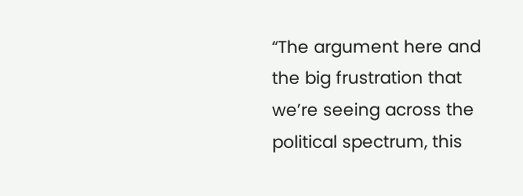“The argument here and the big frustration that we’re seeing across the political spectrum, this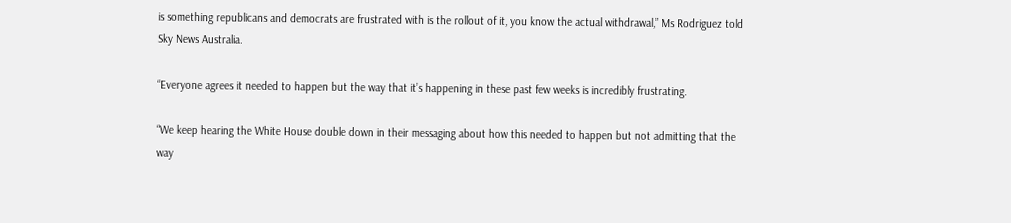is something republicans and democrats are frustrated with is the rollout of it, you know the actual withdrawal,” Ms Rodriguez told Sky News Australia.

“Everyone agrees it needed to happen but the way that it’s happening in these past few weeks is incredibly frustrating.

“We keep hearing the White House double down in their messaging about how this needed to happen but not admitting that the way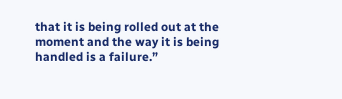that it is being rolled out at the moment and the way it is being handled is a failure.”